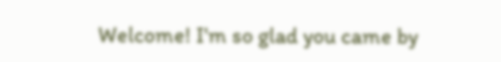Welcome! I'm so glad you came by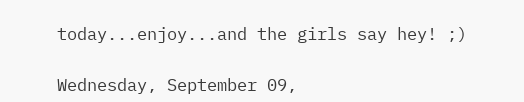today...enjoy...and the girls say hey! ;)

Wednesday, September 09,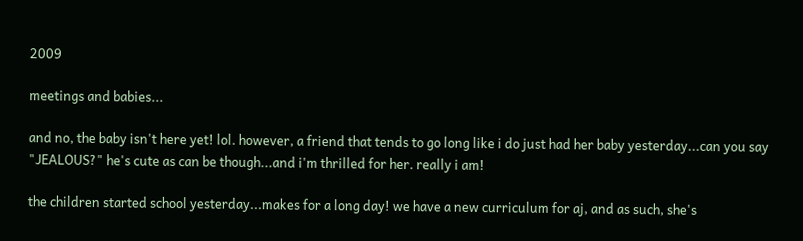2009

meetings and babies...

and no, the baby isn't here yet! lol. however, a friend that tends to go long like i do just had her baby yesterday...can you say "JEALOUS?" he's cute as can be though...and i'm thrilled for her. really i am!

the children started school yesterday...makes for a long day! we have a new curriculum for aj, and as such, she's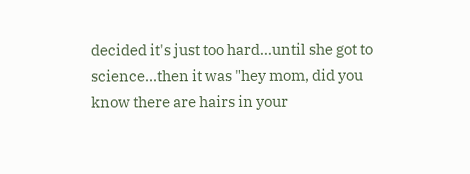decided it's just too hard...until she got to science...then it was "hey mom, did you know there are hairs in your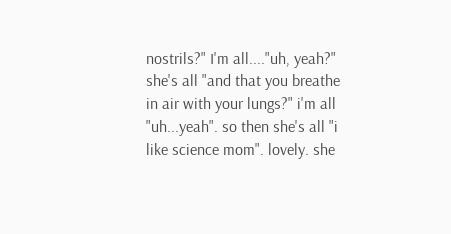nostrils?" I'm all...."uh, yeah?" she's all "and that you breathe in air with your lungs?" i'm all "uh...yeah". so then she's all "i like science mom". lovely. she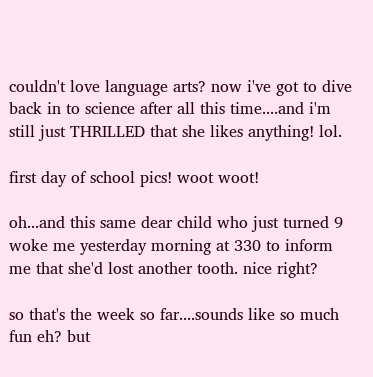couldn't love language arts? now i've got to dive back in to science after all this time....and i'm still just THRILLED that she likes anything! lol.

first day of school pics! woot woot!

oh...and this same dear child who just turned 9 woke me yesterday morning at 330 to inform me that she'd lost another tooth. nice right?

so that's the week so far....sounds like so much fun eh? but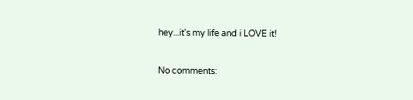hey...it's my life and i LOVE it!

No comments: